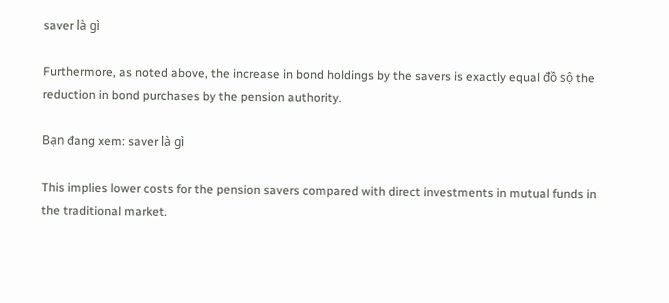saver là gì

Furthermore, as noted above, the increase in bond holdings by the savers is exactly equal đồ sộ the reduction in bond purchases by the pension authority.

Bạn đang xem: saver là gì

This implies lower costs for the pension savers compared with direct investments in mutual funds in the traditional market.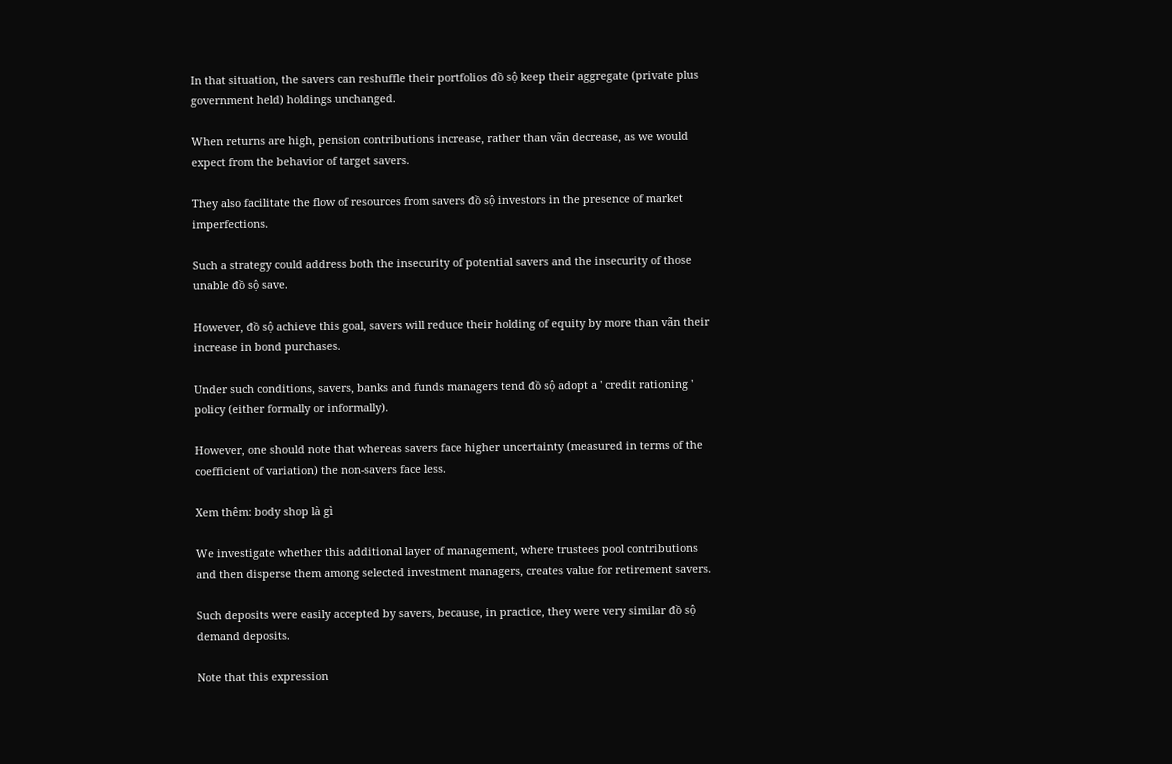In that situation, the savers can reshuffle their portfolios đồ sộ keep their aggregate (private plus government held) holdings unchanged.

When returns are high, pension contributions increase, rather than vãn decrease, as we would expect from the behavior of target savers.

They also facilitate the flow of resources from savers đồ sộ investors in the presence of market imperfections.

Such a strategy could address both the insecurity of potential savers and the insecurity of those unable đồ sộ save.

However, đồ sộ achieve this goal, savers will reduce their holding of equity by more than vãn their increase in bond purchases.

Under such conditions, savers, banks and funds managers tend đồ sộ adopt a ' credit rationing ' policy (either formally or informally).

However, one should note that whereas savers face higher uncertainty (measured in terms of the coefficient of variation) the non-savers face less.

Xem thêm: body shop là gì

We investigate whether this additional layer of management, where trustees pool contributions and then disperse them among selected investment managers, creates value for retirement savers.

Such deposits were easily accepted by savers, because, in practice, they were very similar đồ sộ demand deposits.

Note that this expression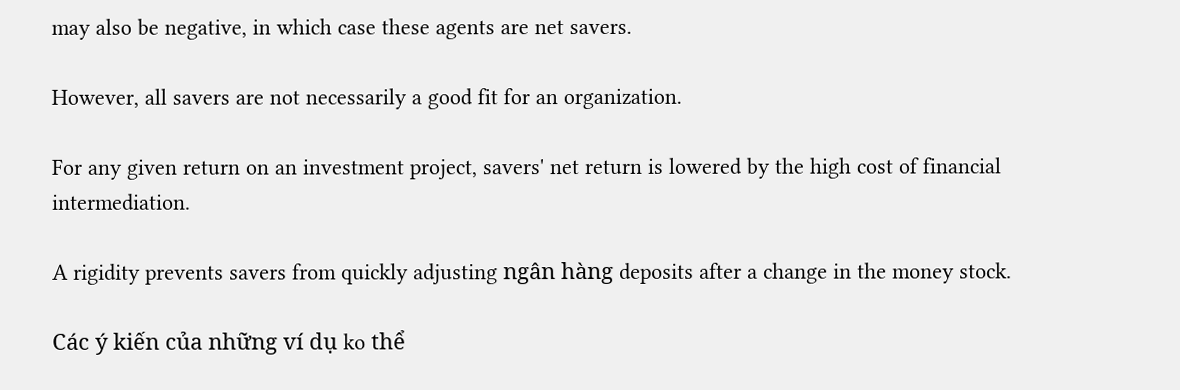may also be negative, in which case these agents are net savers.

However, all savers are not necessarily a good fit for an organization.

For any given return on an investment project, savers' net return is lowered by the high cost of financial intermediation.

A rigidity prevents savers from quickly adjusting ngân hàng deposits after a change in the money stock.

Các ý kiến của những ví dụ ko thể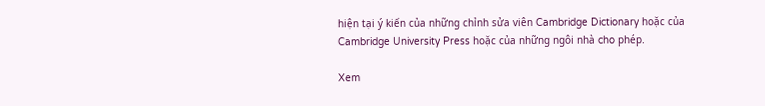hiện tại ý kiến của những chỉnh sửa viên Cambridge Dictionary hoặc của Cambridge University Press hoặc của những ngôi nhà cho phép.

Xem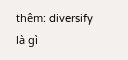thêm: diversify là gì